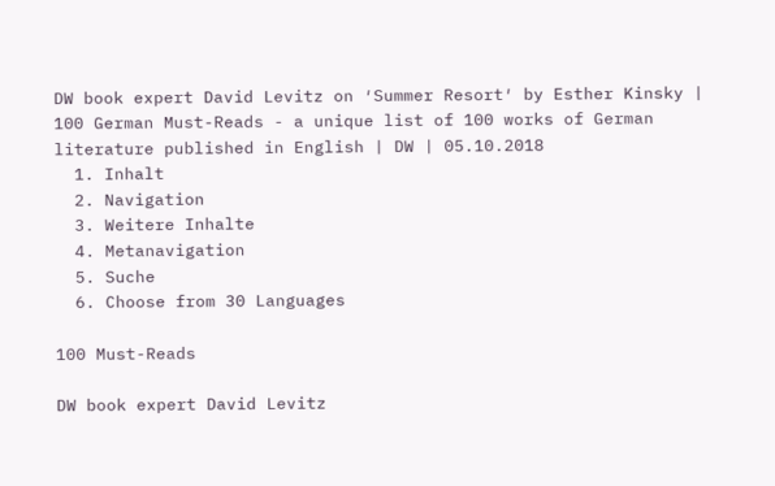DW book expert David Levitz on ′Summer Resort′ by Esther Kinsky | 100 German Must-Reads - a unique list of 100 works of German literature published in English | DW | 05.10.2018
  1. Inhalt
  2. Navigation
  3. Weitere Inhalte
  4. Metanavigation
  5. Suche
  6. Choose from 30 Languages

100 Must-Reads

DW book expert David Levitz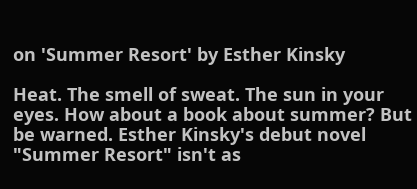on 'Summer Resort' by Esther Kinsky

Heat. The smell of sweat. The sun in your eyes. How about a book about summer? But be warned. Esther Kinsky's debut novel "Summer Resort" isn't as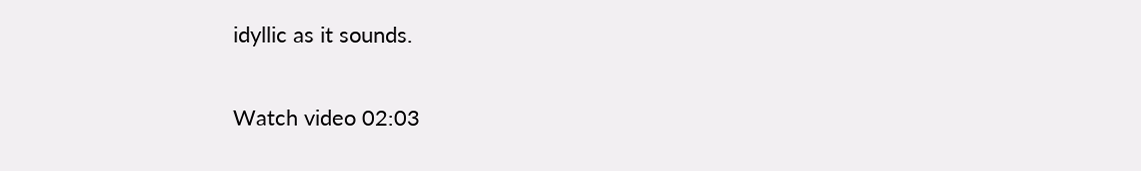idyllic as it sounds.

Watch video 02:03